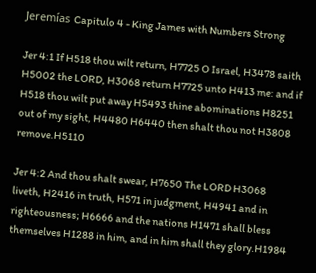Jeremías  Capitulo 4 - King James with Numbers Strong

Jer 4:1 If H518 thou wilt return, H7725 O Israel, H3478 saith H5002 the LORD, H3068 return H7725 unto H413 me: and if H518 thou wilt put away H5493 thine abominations H8251 out of my sight, H4480 H6440 then shalt thou not H3808 remove.H5110

Jer 4:2 And thou shalt swear, H7650 The LORD H3068 liveth, H2416 in truth, H571 in judgment, H4941 and in righteousness; H6666 and the nations H1471 shall bless themselves H1288 in him, and in him shall they glory.H1984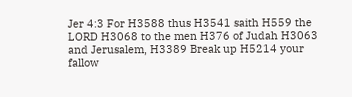Jer 4:3 For H3588 thus H3541 saith H559 the LORD H3068 to the men H376 of Judah H3063 and Jerusalem, H3389 Break up H5214 your fallow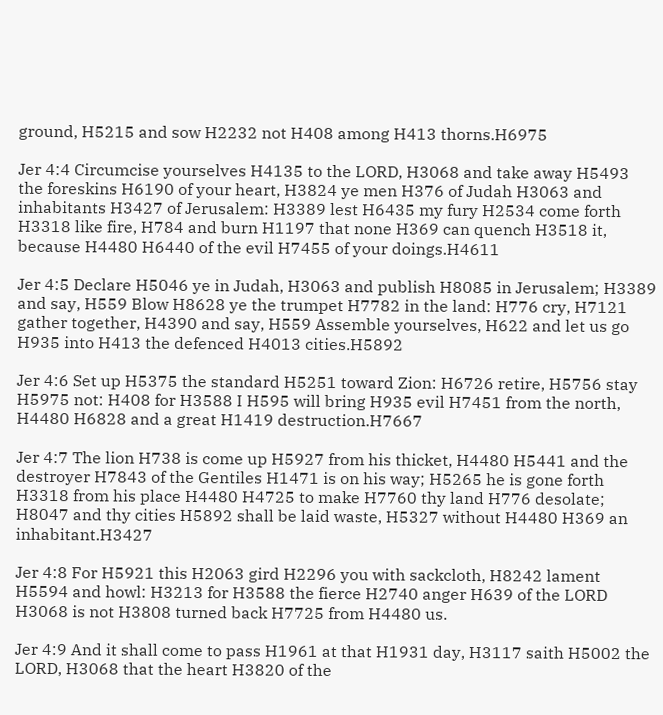ground, H5215 and sow H2232 not H408 among H413 thorns.H6975

Jer 4:4 Circumcise yourselves H4135 to the LORD, H3068 and take away H5493 the foreskins H6190 of your heart, H3824 ye men H376 of Judah H3063 and inhabitants H3427 of Jerusalem: H3389 lest H6435 my fury H2534 come forth H3318 like fire, H784 and burn H1197 that none H369 can quench H3518 it, because H4480 H6440 of the evil H7455 of your doings.H4611

Jer 4:5 Declare H5046 ye in Judah, H3063 and publish H8085 in Jerusalem; H3389 and say, H559 Blow H8628 ye the trumpet H7782 in the land: H776 cry, H7121 gather together, H4390 and say, H559 Assemble yourselves, H622 and let us go H935 into H413 the defenced H4013 cities.H5892

Jer 4:6 Set up H5375 the standard H5251 toward Zion: H6726 retire, H5756 stay H5975 not: H408 for H3588 I H595 will bring H935 evil H7451 from the north, H4480 H6828 and a great H1419 destruction.H7667

Jer 4:7 The lion H738 is come up H5927 from his thicket, H4480 H5441 and the destroyer H7843 of the Gentiles H1471 is on his way; H5265 he is gone forth H3318 from his place H4480 H4725 to make H7760 thy land H776 desolate; H8047 and thy cities H5892 shall be laid waste, H5327 without H4480 H369 an inhabitant.H3427

Jer 4:8 For H5921 this H2063 gird H2296 you with sackcloth, H8242 lament H5594 and howl: H3213 for H3588 the fierce H2740 anger H639 of the LORD H3068 is not H3808 turned back H7725 from H4480 us.

Jer 4:9 And it shall come to pass H1961 at that H1931 day, H3117 saith H5002 the LORD, H3068 that the heart H3820 of the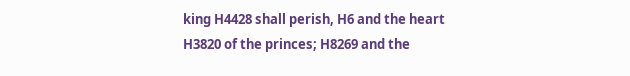king H4428 shall perish, H6 and the heart H3820 of the princes; H8269 and the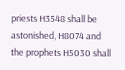priests H3548 shall be astonished, H8074 and the prophets H5030 shall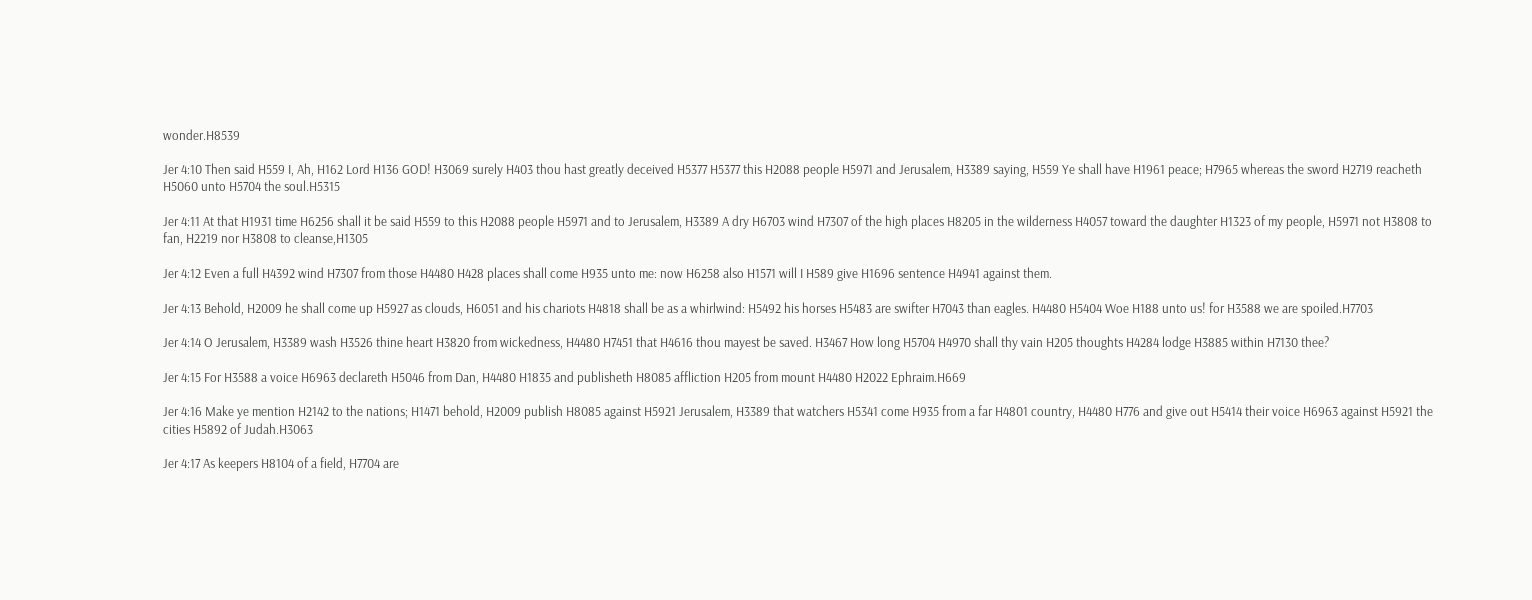wonder.H8539

Jer 4:10 Then said H559 I, Ah, H162 Lord H136 GOD! H3069 surely H403 thou hast greatly deceived H5377 H5377 this H2088 people H5971 and Jerusalem, H3389 saying, H559 Ye shall have H1961 peace; H7965 whereas the sword H2719 reacheth H5060 unto H5704 the soul.H5315

Jer 4:11 At that H1931 time H6256 shall it be said H559 to this H2088 people H5971 and to Jerusalem, H3389 A dry H6703 wind H7307 of the high places H8205 in the wilderness H4057 toward the daughter H1323 of my people, H5971 not H3808 to fan, H2219 nor H3808 to cleanse,H1305

Jer 4:12 Even a full H4392 wind H7307 from those H4480 H428 places shall come H935 unto me: now H6258 also H1571 will I H589 give H1696 sentence H4941 against them.

Jer 4:13 Behold, H2009 he shall come up H5927 as clouds, H6051 and his chariots H4818 shall be as a whirlwind: H5492 his horses H5483 are swifter H7043 than eagles. H4480 H5404 Woe H188 unto us! for H3588 we are spoiled.H7703

Jer 4:14 O Jerusalem, H3389 wash H3526 thine heart H3820 from wickedness, H4480 H7451 that H4616 thou mayest be saved. H3467 How long H5704 H4970 shall thy vain H205 thoughts H4284 lodge H3885 within H7130 thee?

Jer 4:15 For H3588 a voice H6963 declareth H5046 from Dan, H4480 H1835 and publisheth H8085 affliction H205 from mount H4480 H2022 Ephraim.H669

Jer 4:16 Make ye mention H2142 to the nations; H1471 behold, H2009 publish H8085 against H5921 Jerusalem, H3389 that watchers H5341 come H935 from a far H4801 country, H4480 H776 and give out H5414 their voice H6963 against H5921 the cities H5892 of Judah.H3063

Jer 4:17 As keepers H8104 of a field, H7704 are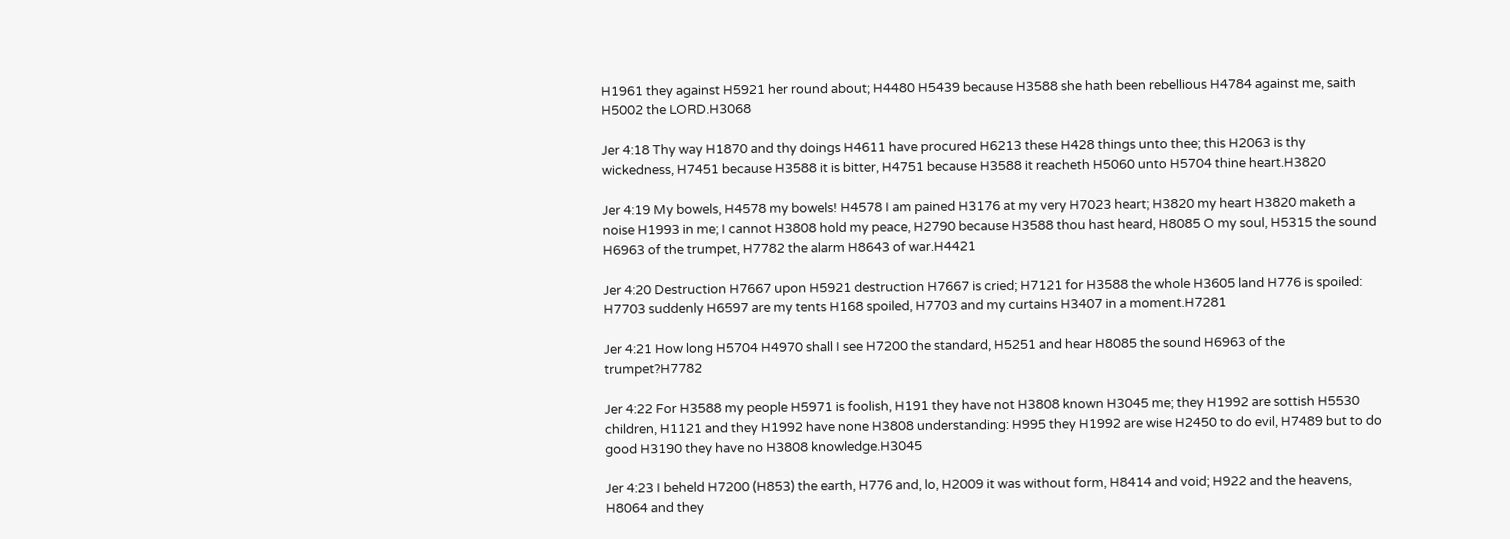H1961 they against H5921 her round about; H4480 H5439 because H3588 she hath been rebellious H4784 against me, saith H5002 the LORD.H3068

Jer 4:18 Thy way H1870 and thy doings H4611 have procured H6213 these H428 things unto thee; this H2063 is thy wickedness, H7451 because H3588 it is bitter, H4751 because H3588 it reacheth H5060 unto H5704 thine heart.H3820

Jer 4:19 My bowels, H4578 my bowels! H4578 I am pained H3176 at my very H7023 heart; H3820 my heart H3820 maketh a noise H1993 in me; I cannot H3808 hold my peace, H2790 because H3588 thou hast heard, H8085 O my soul, H5315 the sound H6963 of the trumpet, H7782 the alarm H8643 of war.H4421

Jer 4:20 Destruction H7667 upon H5921 destruction H7667 is cried; H7121 for H3588 the whole H3605 land H776 is spoiled: H7703 suddenly H6597 are my tents H168 spoiled, H7703 and my curtains H3407 in a moment.H7281

Jer 4:21 How long H5704 H4970 shall I see H7200 the standard, H5251 and hear H8085 the sound H6963 of the trumpet?H7782

Jer 4:22 For H3588 my people H5971 is foolish, H191 they have not H3808 known H3045 me; they H1992 are sottish H5530 children, H1121 and they H1992 have none H3808 understanding: H995 they H1992 are wise H2450 to do evil, H7489 but to do good H3190 they have no H3808 knowledge.H3045

Jer 4:23 I beheld H7200 (H853) the earth, H776 and, lo, H2009 it was without form, H8414 and void; H922 and the heavens, H8064 and they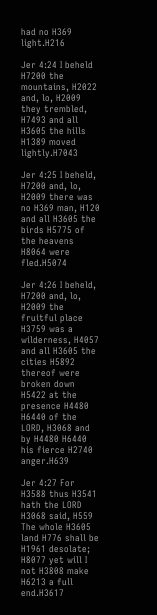had no H369 light.H216

Jer 4:24 I beheld H7200 the mountains, H2022 and, lo, H2009 they trembled, H7493 and all H3605 the hills H1389 moved lightly.H7043

Jer 4:25 I beheld, H7200 and, lo, H2009 there was no H369 man, H120 and all H3605 the birds H5775 of the heavens H8064 were fled.H5074

Jer 4:26 I beheld, H7200 and, lo, H2009 the fruitful place H3759 was a wilderness, H4057 and all H3605 the cities H5892 thereof were broken down H5422 at the presence H4480 H6440 of the LORD, H3068 and by H4480 H6440 his fierce H2740 anger.H639

Jer 4:27 For H3588 thus H3541 hath the LORD H3068 said, H559 The whole H3605 land H776 shall be H1961 desolate; H8077 yet will I not H3808 make H6213 a full end.H3617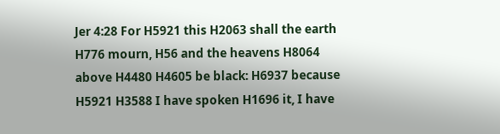Jer 4:28 For H5921 this H2063 shall the earth H776 mourn, H56 and the heavens H8064 above H4480 H4605 be black: H6937 because H5921 H3588 I have spoken H1696 it, I have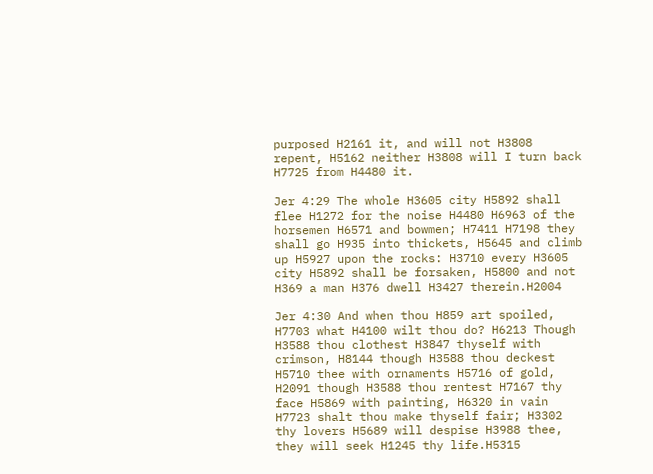purposed H2161 it, and will not H3808 repent, H5162 neither H3808 will I turn back H7725 from H4480 it.

Jer 4:29 The whole H3605 city H5892 shall flee H1272 for the noise H4480 H6963 of the horsemen H6571 and bowmen; H7411 H7198 they shall go H935 into thickets, H5645 and climb up H5927 upon the rocks: H3710 every H3605 city H5892 shall be forsaken, H5800 and not H369 a man H376 dwell H3427 therein.H2004

Jer 4:30 And when thou H859 art spoiled, H7703 what H4100 wilt thou do? H6213 Though H3588 thou clothest H3847 thyself with crimson, H8144 though H3588 thou deckest H5710 thee with ornaments H5716 of gold, H2091 though H3588 thou rentest H7167 thy face H5869 with painting, H6320 in vain H7723 shalt thou make thyself fair; H3302 thy lovers H5689 will despise H3988 thee, they will seek H1245 thy life.H5315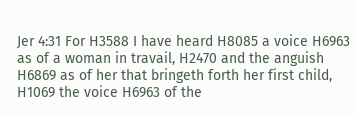Jer 4:31 For H3588 I have heard H8085 a voice H6963 as of a woman in travail, H2470 and the anguish H6869 as of her that bringeth forth her first child, H1069 the voice H6963 of the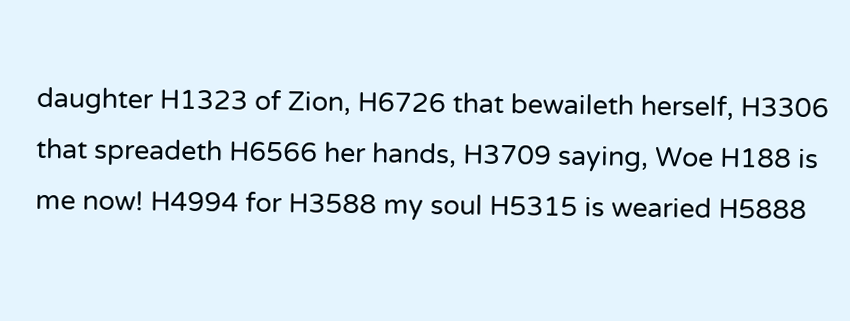daughter H1323 of Zion, H6726 that bewaileth herself, H3306 that spreadeth H6566 her hands, H3709 saying, Woe H188 is me now! H4994 for H3588 my soul H5315 is wearied H5888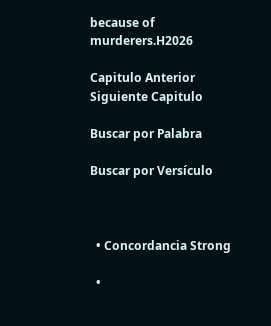because of murderers.H2026

Capitulo Anterior Siguiente Capitulo

Buscar por Palabra

Buscar por Versículo



  • Concordancia Strong

  •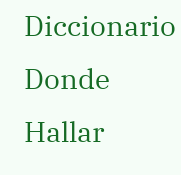Diccionario Donde Hallar